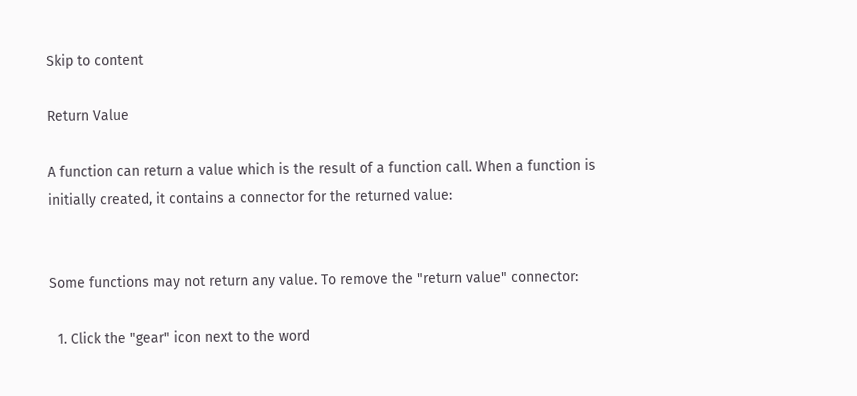Skip to content

Return Value

A function can return a value which is the result of a function call. When a function is initially created, it contains a connector for the returned value:


Some functions may not return any value. To remove the "return value" connector:

  1. Click the "gear" icon next to the word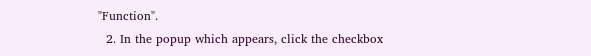"Function".
  2. In the popup which appears, click the checkbox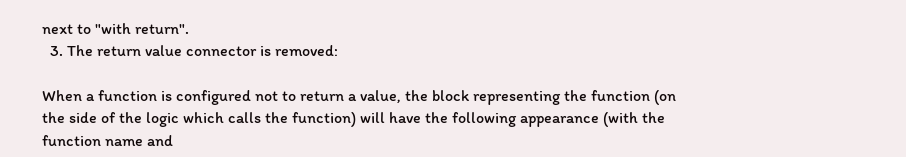next to "with return".
  3. The return value connector is removed:

When a function is configured not to return a value, the block representing the function (on the side of the logic which calls the function) will have the following appearance (with the function name and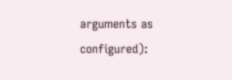arguments as configured):